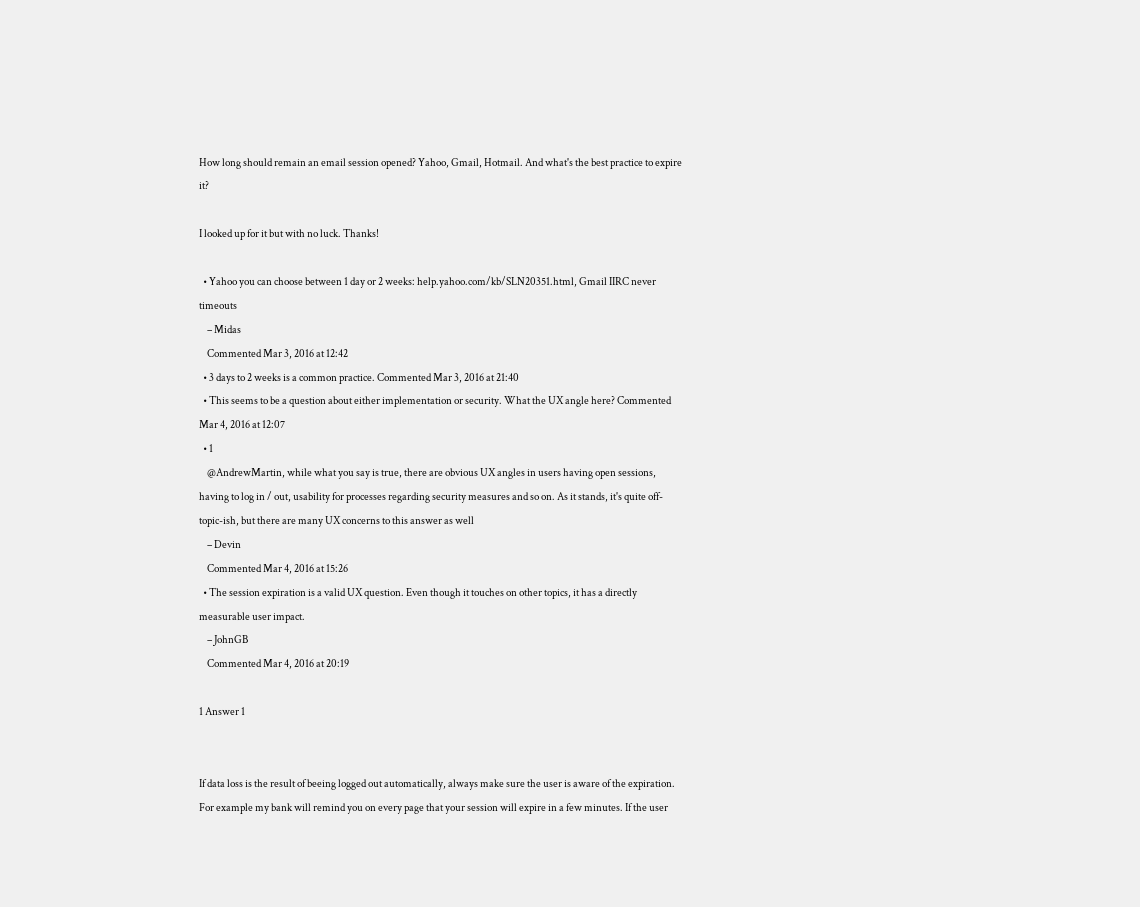How long should remain an email session opened? Yahoo, Gmail, Hotmail. And what's the best practice to expire it?

I looked up for it but with no luck. Thanks!

  • Yahoo you can choose between 1 day or 2 weeks: help.yahoo.com/kb/SLN20351.html, Gmail IIRC never timeouts
    – Midas
    Commented Mar 3, 2016 at 12:42
  • 3 days to 2 weeks is a common practice. Commented Mar 3, 2016 at 21:40
  • This seems to be a question about either implementation or security. What the UX angle here? Commented Mar 4, 2016 at 12:07
  • 1
    @AndrewMartin, while what you say is true, there are obvious UX angles in users having open sessions, having to log in / out, usability for processes regarding security measures and so on. As it stands, it's quite off-topic-ish, but there are many UX concerns to this answer as well
    – Devin
    Commented Mar 4, 2016 at 15:26
  • The session expiration is a valid UX question. Even though it touches on other topics, it has a directly measurable user impact.
    – JohnGB
    Commented Mar 4, 2016 at 20:19

1 Answer 1


If data loss is the result of beeing logged out automatically, always make sure the user is aware of the expiration. For example my bank will remind you on every page that your session will expire in a few minutes. If the user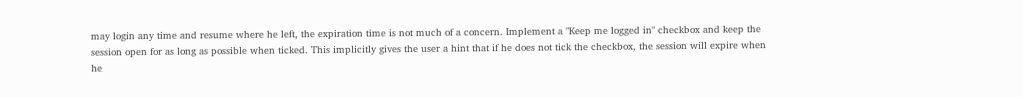may login any time and resume where he left, the expiration time is not much of a concern. Implement a "Keep me logged in" checkbox and keep the session open for as long as possible when ticked. This implicitly gives the user a hint that if he does not tick the checkbox, the session will expire when he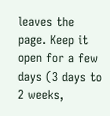leaves the page. Keep it open for a few days (3 days to 2 weeks,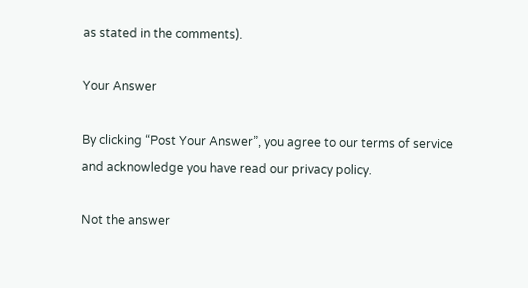as stated in the comments).

Your Answer

By clicking “Post Your Answer”, you agree to our terms of service and acknowledge you have read our privacy policy.

Not the answer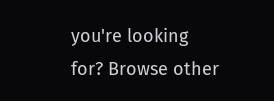you're looking for? Browse other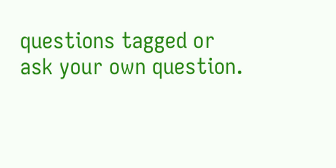questions tagged or ask your own question.